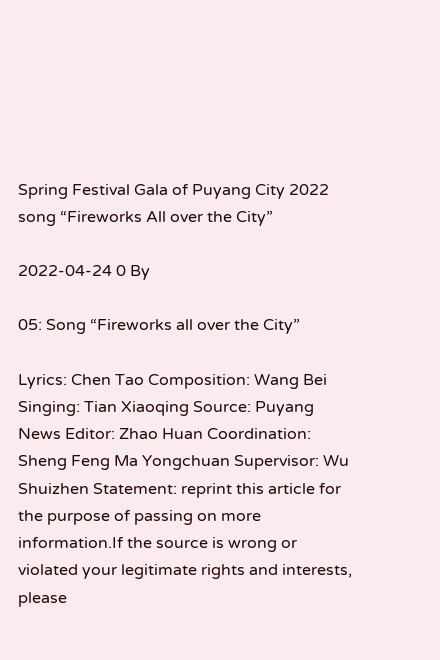Spring Festival Gala of Puyang City 2022 song “Fireworks All over the City”

2022-04-24 0 By

05: Song “Fireworks all over the City”

Lyrics: Chen Tao Composition: Wang Bei Singing: Tian Xiaoqing Source: Puyang News Editor: Zhao Huan Coordination: Sheng Feng Ma Yongchuan Supervisor: Wu Shuizhen Statement: reprint this article for the purpose of passing on more information.If the source is wrong or violated your legitimate rights and interests, please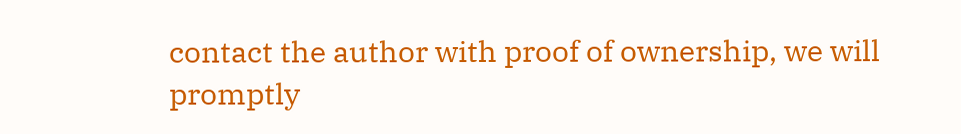contact the author with proof of ownership, we will promptly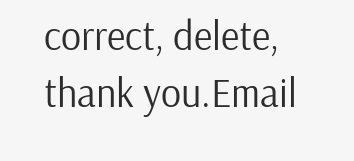correct, delete, thank you.Email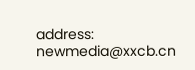address: newmedia@xxcb.cn